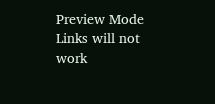Preview Mode Links will not work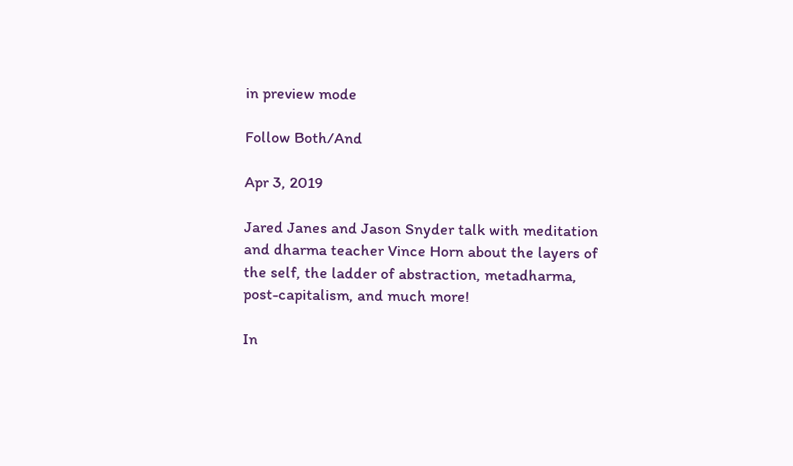in preview mode

Follow Both/And

Apr 3, 2019

Jared Janes and Jason Snyder talk with meditation and dharma teacher Vince Horn about the layers of the self, the ladder of abstraction, metadharma, post-capitalism, and much more!

In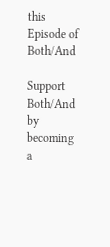this Episode of Both/And

Support Both/And by becoming a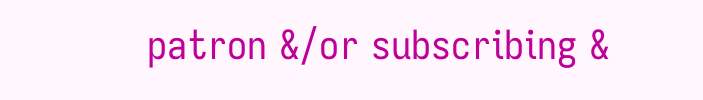patron &/or subscribing &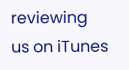reviewing us on iTunes